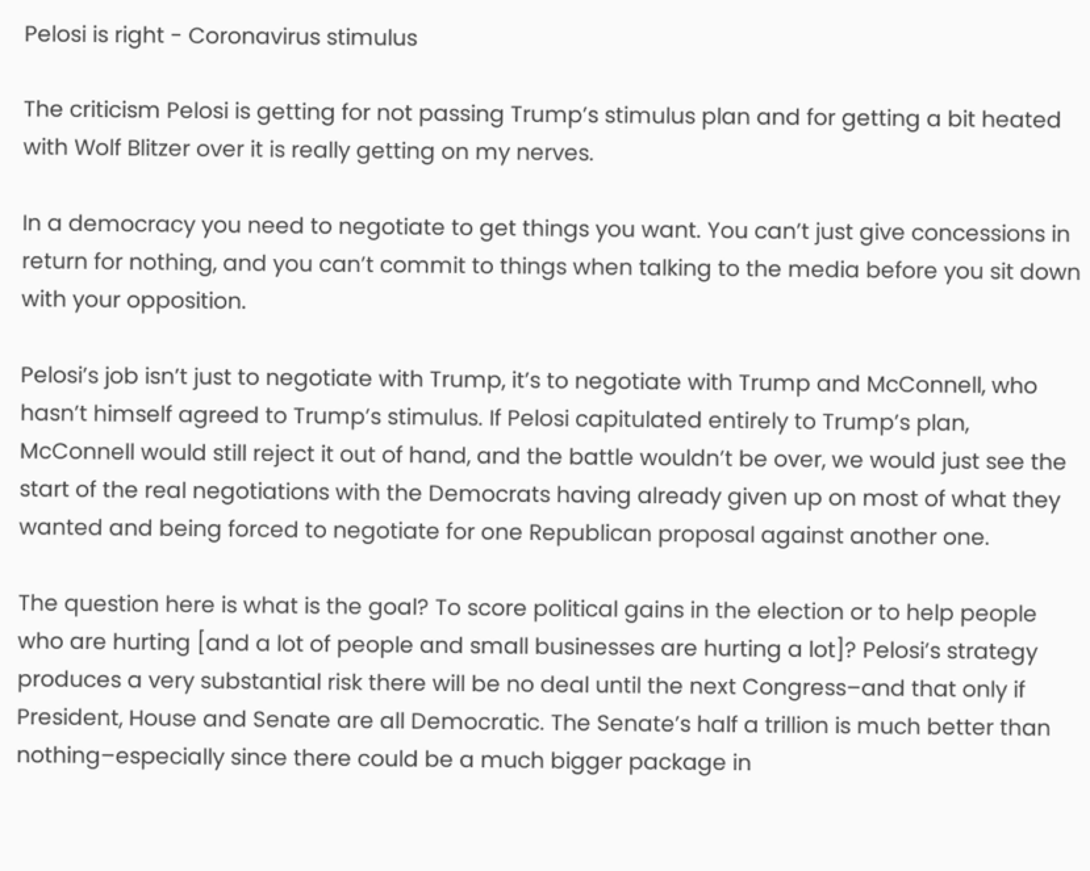Pelosi is right - Coronavirus stimulus

The criticism Pelosi is getting for not passing Trump’s stimulus plan and for getting a bit heated with Wolf Blitzer over it is really getting on my nerves.

In a democracy you need to negotiate to get things you want. You can’t just give concessions in return for nothing, and you can’t commit to things when talking to the media before you sit down with your opposition.

Pelosi’s job isn’t just to negotiate with Trump, it’s to negotiate with Trump and McConnell, who hasn’t himself agreed to Trump’s stimulus. If Pelosi capitulated entirely to Trump’s plan, McConnell would still reject it out of hand, and the battle wouldn’t be over, we would just see the start of the real negotiations with the Democrats having already given up on most of what they wanted and being forced to negotiate for one Republican proposal against another one.

The question here is what is the goal? To score political gains in the election or to help people who are hurting [and a lot of people and small businesses are hurting a lot]? Pelosi’s strategy produces a very substantial risk there will be no deal until the next Congress–and that only if President, House and Senate are all Democratic. The Senate’s half a trillion is much better than nothing–especially since there could be a much bigger package in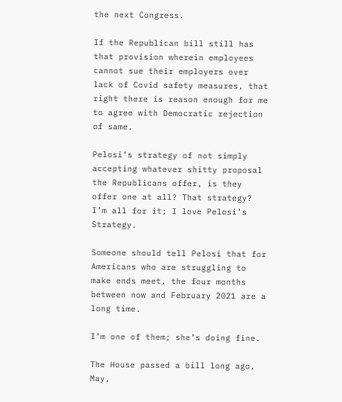the next Congress.

If the Republican bill still has that provision wherein employees cannot sue their employers over lack of Covid safety measures, that right there is reason enough for me to agree with Democratic rejection of same.

Pelosi’s strategy of not simply accepting whatever shitty proposal the Republicans offer, is they offer one at all? That strategy? I’m all for it; I love Pelosi’s Strategy.

Someone should tell Pelosi that for Americans who are struggling to make ends meet, the four months between now and February 2021 are a long time.

I’m one of them; she’s doing fine.

The House passed a bill long ago, May,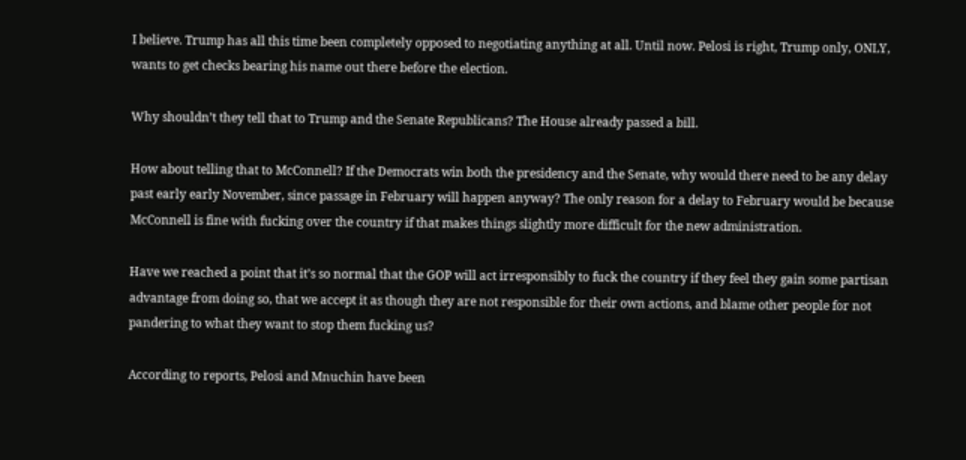I believe. Trump has all this time been completely opposed to negotiating anything at all. Until now. Pelosi is right, Trump only, ONLY, wants to get checks bearing his name out there before the election.

Why shouldn’t they tell that to Trump and the Senate Republicans? The House already passed a bill.

How about telling that to McConnell? If the Democrats win both the presidency and the Senate, why would there need to be any delay past early early November, since passage in February will happen anyway? The only reason for a delay to February would be because McConnell is fine with fucking over the country if that makes things slightly more difficult for the new administration.

Have we reached a point that it’s so normal that the GOP will act irresponsibly to fuck the country if they feel they gain some partisan advantage from doing so, that we accept it as though they are not responsible for their own actions, and blame other people for not pandering to what they want to stop them fucking us?

According to reports, Pelosi and Mnuchin have been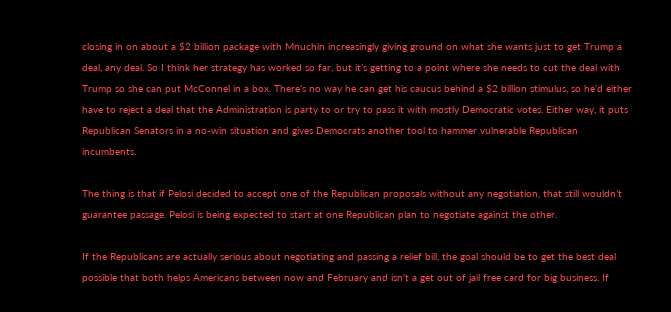closing in on about a $2 billion package with Mnuchin increasingly giving ground on what she wants just to get Trump a deal, any deal. So I think her strategy has worked so far, but it’s getting to a point where she needs to cut the deal with Trump so she can put McConnel in a box. There’s no way he can get his caucus behind a $2 billion stimulus, so he’d either have to reject a deal that the Administration is party to or try to pass it with mostly Democratic votes. Either way, it puts Republican Senators in a no-win situation and gives Democrats another tool to hammer vulnerable Republican incumbents.

The thing is that if Pelosi decided to accept one of the Republican proposals without any negotiation, that still wouldn’t guarantee passage. Pelosi is being expected to start at one Republican plan to negotiate against the other.

If the Republicans are actually serious about negotiating and passing a relief bill, the goal should be to get the best deal possible that both helps Americans between now and February and isn’t a get out of jail free card for big business. If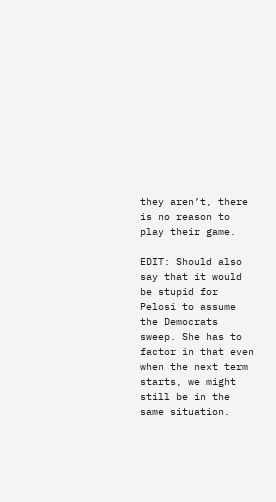they aren’t, there is no reason to play their game.

EDIT: Should also say that it would be stupid for Pelosi to assume the Democrats sweep. She has to factor in that even when the next term starts, we might still be in the same situation.